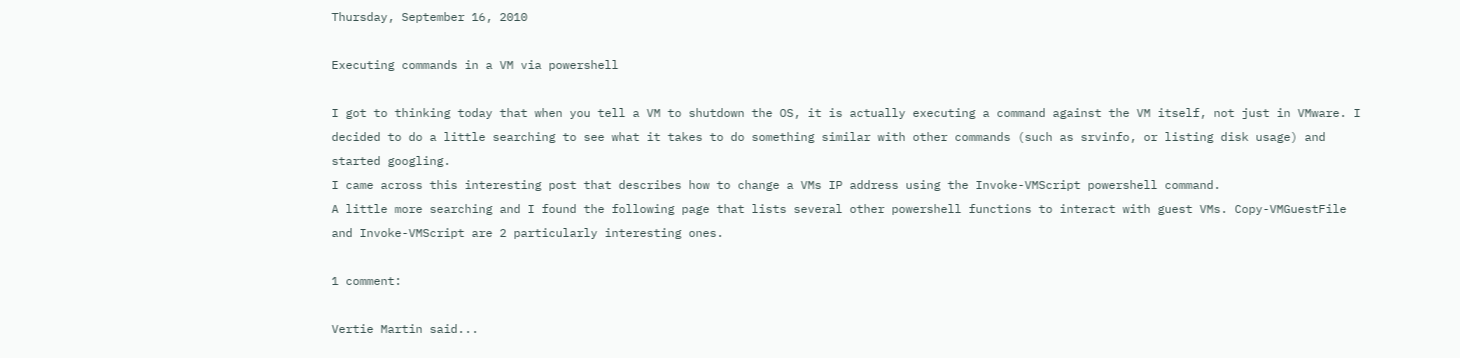Thursday, September 16, 2010

Executing commands in a VM via powershell

I got to thinking today that when you tell a VM to shutdown the OS, it is actually executing a command against the VM itself, not just in VMware. I decided to do a little searching to see what it takes to do something similar with other commands (such as srvinfo, or listing disk usage) and started googling.
I came across this interesting post that describes how to change a VMs IP address using the Invoke-VMScript powershell command.
A little more searching and I found the following page that lists several other powershell functions to interact with guest VMs. Copy-VMGuestFile and Invoke-VMScript are 2 particularly interesting ones.

1 comment:

Vertie Martin said...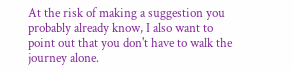At the risk of making a suggestion you probably already know, I also want to point out that you don't have to walk the journey alone.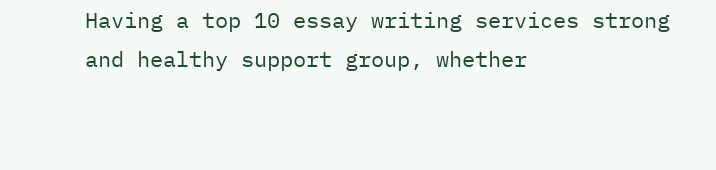Having a top 10 essay writing services strong and healthy support group, whether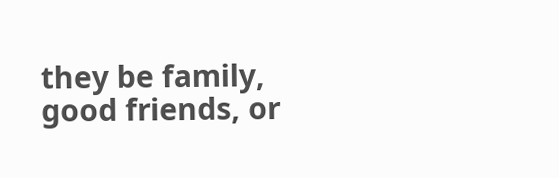they be family, good friends, or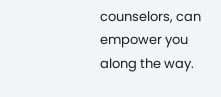counselors, can empower you along the way.